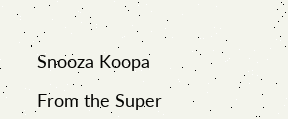Snooza Koopa

From the Super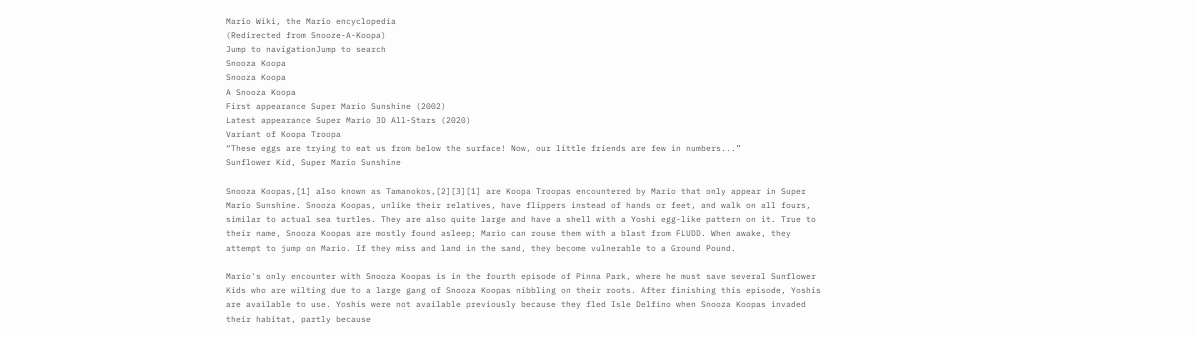Mario Wiki, the Mario encyclopedia
(Redirected from Snooze-A-Koopa)
Jump to navigationJump to search
Snooza Koopa
Snooza Koopa
A Snooza Koopa
First appearance Super Mario Sunshine (2002)
Latest appearance Super Mario 3D All-Stars (2020)
Variant of Koopa Troopa
“These eggs are trying to eat us from below the surface! Now, our little friends are few in numbers...”
Sunflower Kid, Super Mario Sunshine

Snooza Koopas,[1] also known as Tamanokos,[2][3][1] are Koopa Troopas encountered by Mario that only appear in Super Mario Sunshine. Snooza Koopas, unlike their relatives, have flippers instead of hands or feet, and walk on all fours, similar to actual sea turtles. They are also quite large and have a shell with a Yoshi egg-like pattern on it. True to their name, Snooza Koopas are mostly found asleep; Mario can rouse them with a blast from FLUDD. When awake, they attempt to jump on Mario. If they miss and land in the sand, they become vulnerable to a Ground Pound.

Mario's only encounter with Snooza Koopas is in the fourth episode of Pinna Park, where he must save several Sunflower Kids who are wilting due to a large gang of Snooza Koopas nibbling on their roots. After finishing this episode, Yoshis are available to use. Yoshis were not available previously because they fled Isle Delfino when Snooza Koopas invaded their habitat, partly because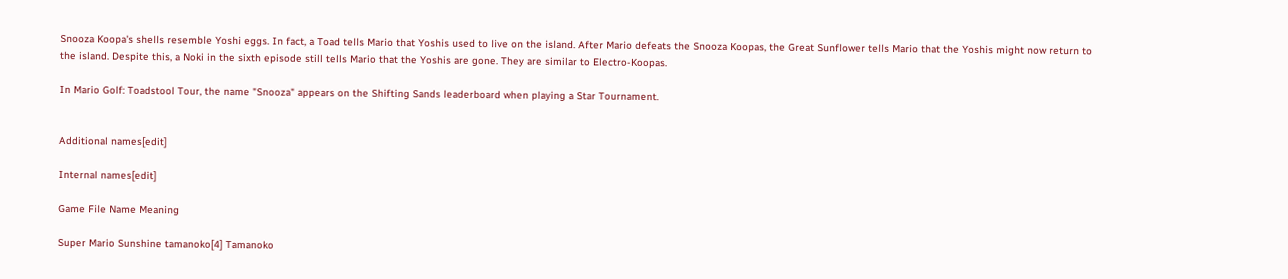Snooza Koopa's shells resemble Yoshi eggs. In fact, a Toad tells Mario that Yoshis used to live on the island. After Mario defeats the Snooza Koopas, the Great Sunflower tells Mario that the Yoshis might now return to the island. Despite this, a Noki in the sixth episode still tells Mario that the Yoshis are gone. They are similar to Electro-Koopas.

In Mario Golf: Toadstool Tour, the name "Snooza" appears on the Shifting Sands leaderboard when playing a Star Tournament.


Additional names[edit]

Internal names[edit]

Game File Name Meaning

Super Mario Sunshine tamanoko[4] Tamanoko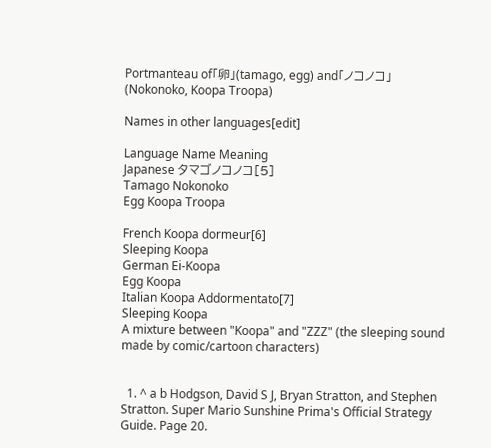Portmanteau of「卵」(tamago, egg) and「ノコノコ」(Nokonoko, Koopa Troopa)

Names in other languages[edit]

Language Name Meaning
Japanese タマゴノコノコ[5]
Tamago Nokonoko
Egg Koopa Troopa

French Koopa dormeur[6]
Sleeping Koopa
German Ei-Koopa
Egg Koopa
Italian Koopa Addormentato[7]
Sleeping Koopa
A mixture between "Koopa" and "ZZZ" (the sleeping sound made by comic/cartoon characters)


  1. ^ a b Hodgson, David S J, Bryan Stratton, and Stephen Stratton. Super Mario Sunshine Prima's Official Strategy Guide. Page 20.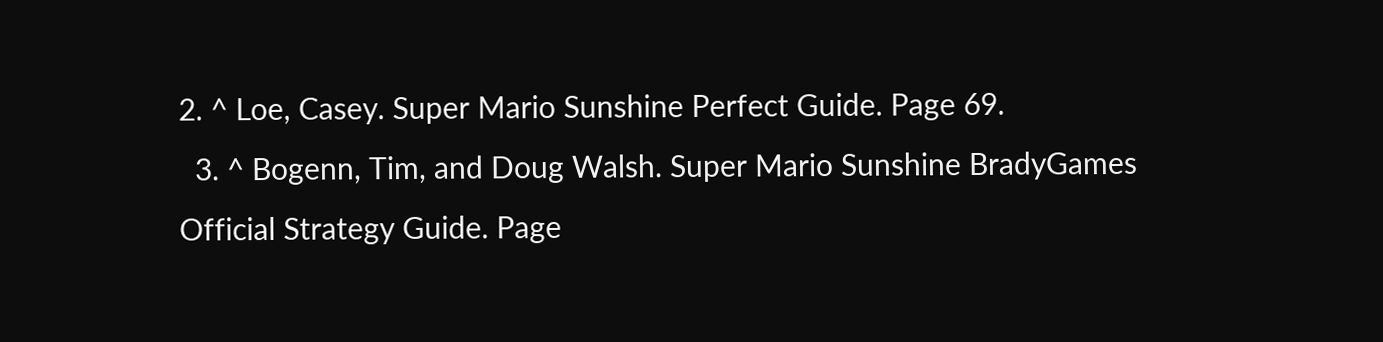2. ^ Loe, Casey. Super Mario Sunshine Perfect Guide. Page 69.
  3. ^ Bogenn, Tim, and Doug Walsh. Super Mario Sunshine BradyGames Official Strategy Guide. Page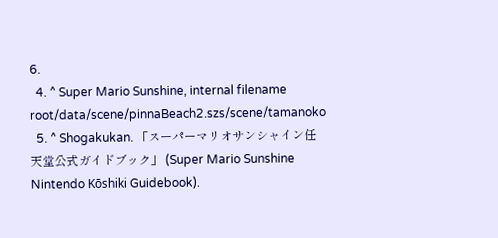6.
  4. ^ Super Mario Sunshine, internal filename root/data/scene/pinnaBeach2.szs/scene/tamanoko
  5. ^ Shogakukan. 「スーパーマリオサンシャイン任天堂公式ガイドブック」 (Super Mario Sunshine Nintendo Kōshiki Guidebook).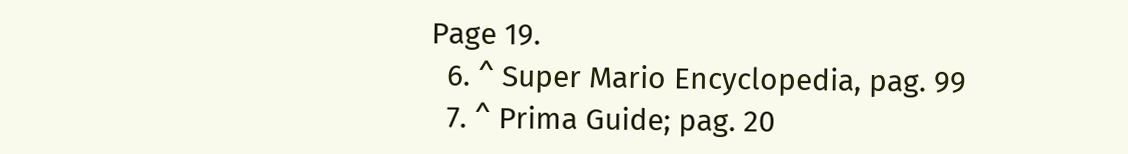Page 19.
  6. ^ Super Mario Encyclopedia, pag. 99
  7. ^ Prima Guide; pag. 20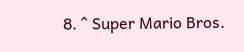8. ^ Super Mario Bros.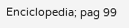Enciclopedia; pag 99